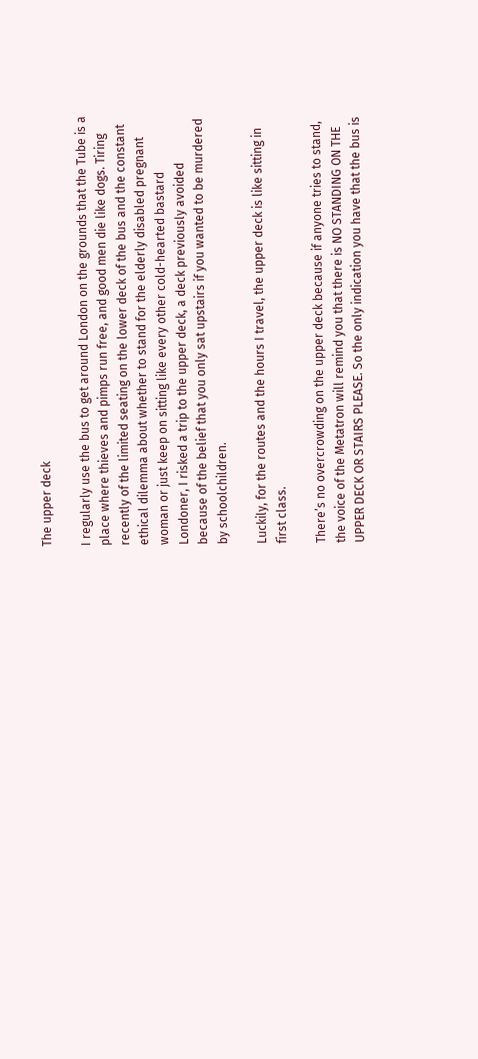The upper deck

I regularly use the bus to get around London on the grounds that the Tube is a place where thieves and pimps run free, and good men die like dogs. Tiring recently of the limited seating on the lower deck of the bus and the constant ethical dilemma about whether to stand for the elderly disabled pregnant woman or just keep on sitting like every other cold-hearted bastard Londoner, I risked a trip to the upper deck, a deck previously avoided because of the belief that you only sat upstairs if you wanted to be murdered by schoolchildren.

Luckily, for the routes and the hours I travel, the upper deck is like sitting in first class.

There’s no overcrowding on the upper deck because if anyone tries to stand, the voice of the Metatron will remind you that there is NO STANDING ON THE UPPER DECK OR STAIRS PLEASE. So the only indication you have that the bus is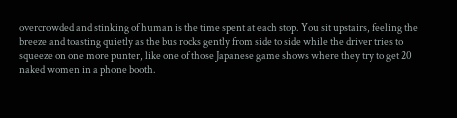overcrowded and stinking of human is the time spent at each stop. You sit upstairs, feeling the breeze and toasting quietly as the bus rocks gently from side to side while the driver tries to squeeze on one more punter, like one of those Japanese game shows where they try to get 20 naked women in a phone booth.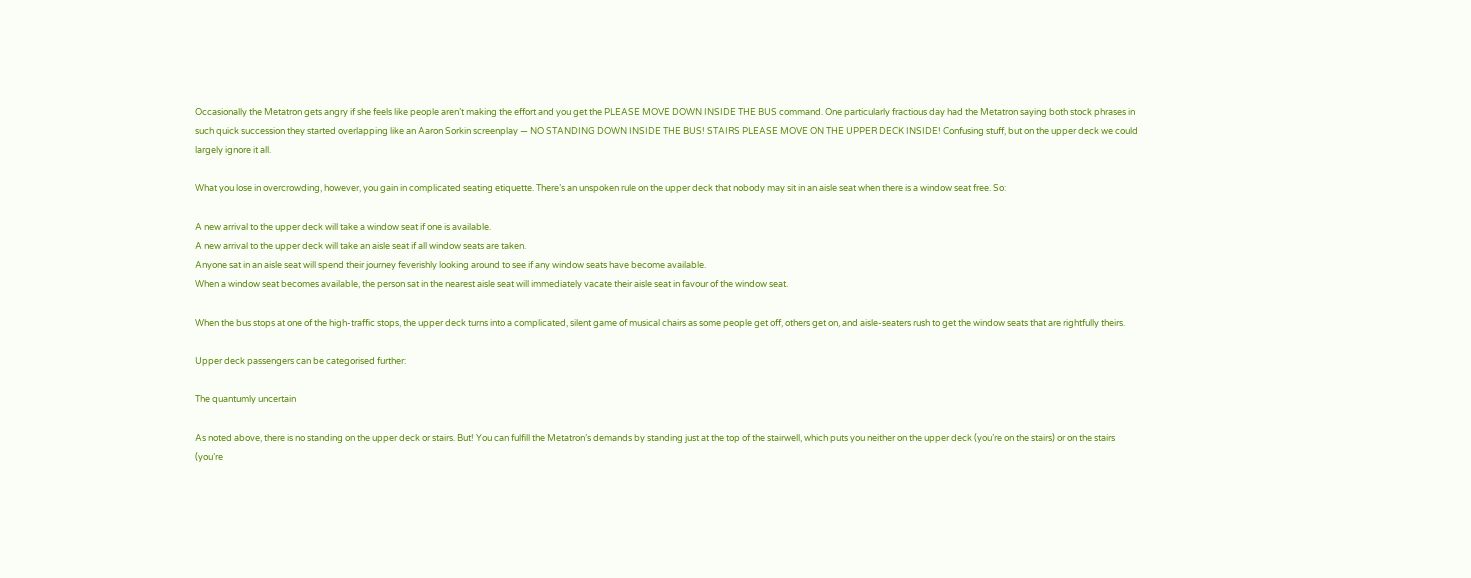Occasionally the Metatron gets angry if she feels like people aren’t making the effort and you get the PLEASE MOVE DOWN INSIDE THE BUS command. One particularly fractious day had the Metatron saying both stock phrases in such quick succession they started overlapping like an Aaron Sorkin screenplay — NO STANDING DOWN INSIDE THE BUS! STAIRS PLEASE MOVE ON THE UPPER DECK INSIDE! Confusing stuff, but on the upper deck we could largely ignore it all.

What you lose in overcrowding, however, you gain in complicated seating etiquette. There’s an unspoken rule on the upper deck that nobody may sit in an aisle seat when there is a window seat free. So:

A new arrival to the upper deck will take a window seat if one is available.
A new arrival to the upper deck will take an aisle seat if all window seats are taken.
Anyone sat in an aisle seat will spend their journey feverishly looking around to see if any window seats have become available.
When a window seat becomes available, the person sat in the nearest aisle seat will immediately vacate their aisle seat in favour of the window seat.

When the bus stops at one of the high-traffic stops, the upper deck turns into a complicated, silent game of musical chairs as some people get off, others get on, and aisle-seaters rush to get the window seats that are rightfully theirs.

Upper deck passengers can be categorised further:

The quantumly uncertain

As noted above, there is no standing on the upper deck or stairs. But! You can fulfill the Metatron’s demands by standing just at the top of the stairwell, which puts you neither on the upper deck (you’re on the stairs) or on the stairs (you’re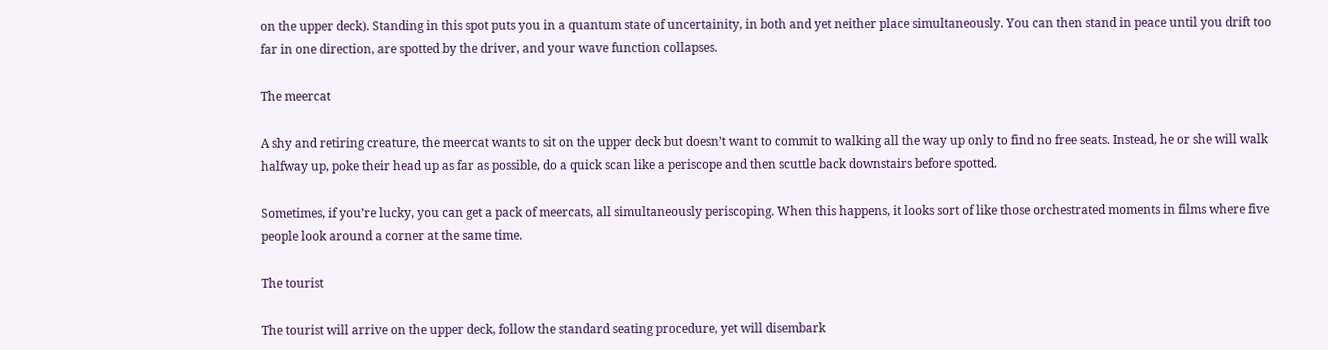on the upper deck). Standing in this spot puts you in a quantum state of uncertainity, in both and yet neither place simultaneously. You can then stand in peace until you drift too far in one direction, are spotted by the driver, and your wave function collapses.

The meercat

A shy and retiring creature, the meercat wants to sit on the upper deck but doesn’t want to commit to walking all the way up only to find no free seats. Instead, he or she will walk halfway up, poke their head up as far as possible, do a quick scan like a periscope and then scuttle back downstairs before spotted.

Sometimes, if you’re lucky, you can get a pack of meercats, all simultaneously periscoping. When this happens, it looks sort of like those orchestrated moments in films where five people look around a corner at the same time.

The tourist

The tourist will arrive on the upper deck, follow the standard seating procedure, yet will disembark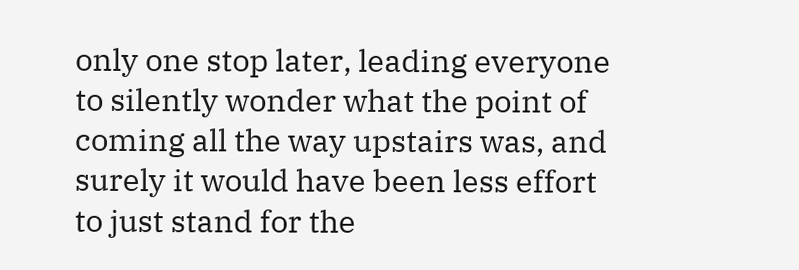only one stop later, leading everyone to silently wonder what the point of coming all the way upstairs was, and surely it would have been less effort to just stand for the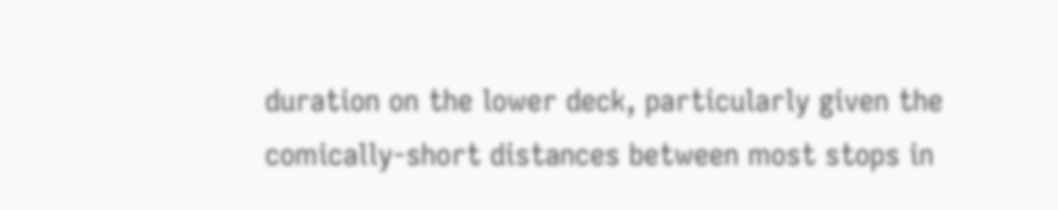duration on the lower deck, particularly given the comically-short distances between most stops in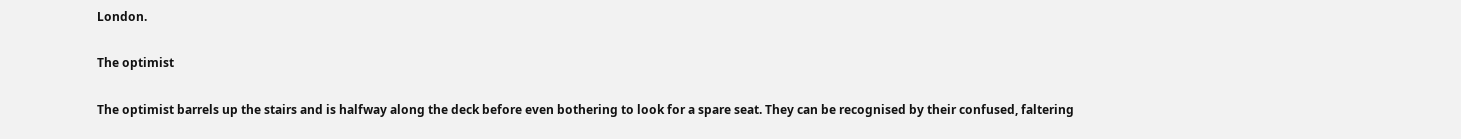London.

The optimist

The optimist barrels up the stairs and is halfway along the deck before even bothering to look for a spare seat. They can be recognised by their confused, faltering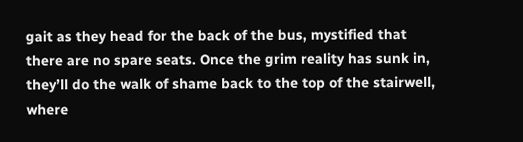gait as they head for the back of the bus, mystified that there are no spare seats. Once the grim reality has sunk in, they’ll do the walk of shame back to the top of the stairwell, where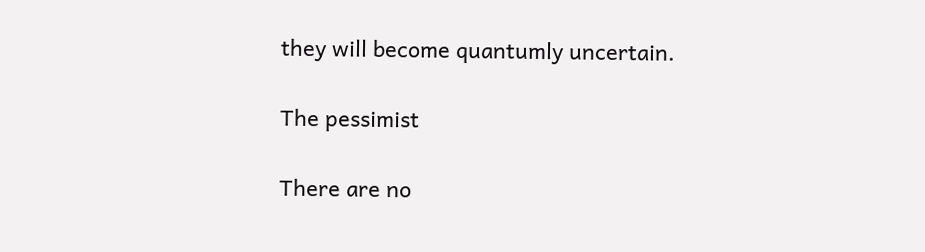they will become quantumly uncertain.

The pessimist

There are no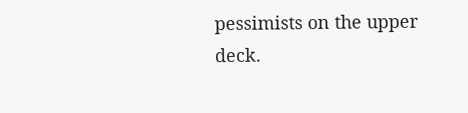pessimists on the upper deck.